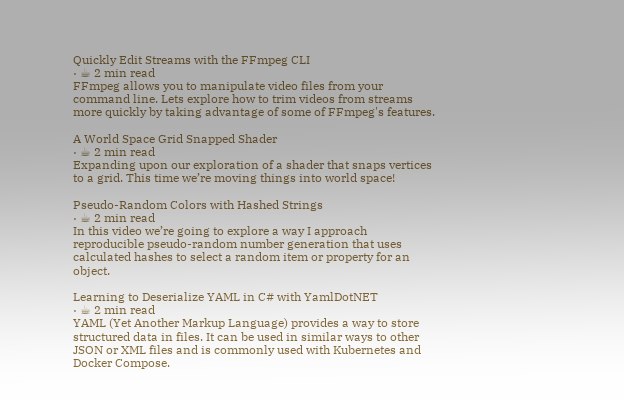Quickly Edit Streams with the FFmpeg CLI
· ☕ 2 min read
FFmpeg allows you to manipulate video files from your command line. Lets explore how to trim videos from streams more quickly by taking advantage of some of FFmpeg's features.

A World Space Grid Snapped Shader
· ☕ 2 min read
Expanding upon our exploration of a shader that snaps vertices to a grid. This time we’re moving things into world space!

Pseudo-Random Colors with Hashed Strings
· ☕ 2 min read
In this video we’re going to explore a way I approach reproducible pseudo-random number generation that uses calculated hashes to select a random item or property for an object.

Learning to Deserialize YAML in C# with YamlDotNET
· ☕ 2 min read
YAML (Yet Another Markup Language) provides a way to store structured data in files. It can be used in similar ways to other JSON or XML files and is commonly used with Kubernetes and Docker Compose.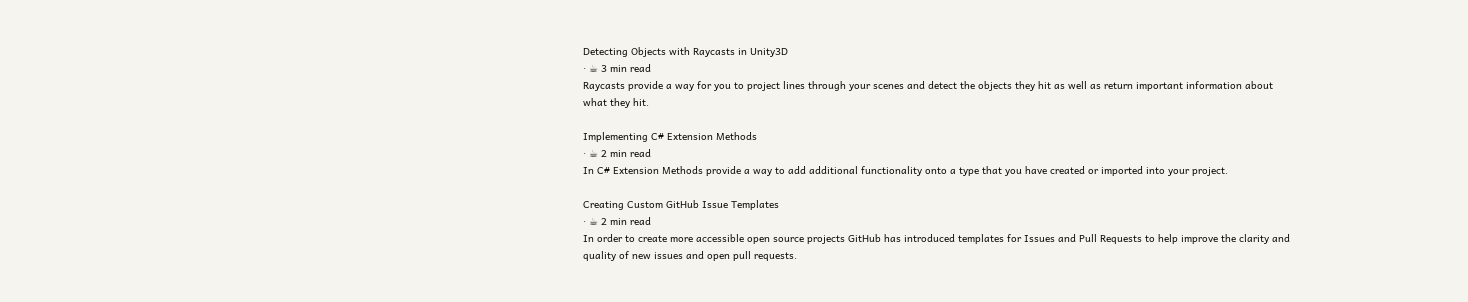Detecting Objects with Raycasts in Unity3D
· ☕ 3 min read
Raycasts provide a way for you to project lines through your scenes and detect the objects they hit as well as return important information about what they hit.

Implementing C# Extension Methods
· ☕ 2 min read
In C# Extension Methods provide a way to add additional functionality onto a type that you have created or imported into your project.

Creating Custom GitHub Issue Templates
· ☕ 2 min read
In order to create more accessible open source projects GitHub has introduced templates for Issues and Pull Requests to help improve the clarity and quality of new issues and open pull requests.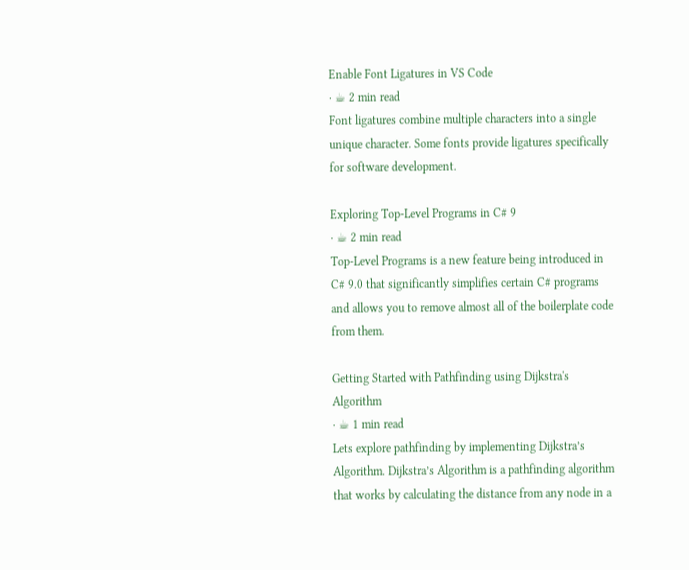Enable Font Ligatures in VS Code
· ☕ 2 min read
Font ligatures combine multiple characters into a single unique character. Some fonts provide ligatures specifically for software development.

Exploring Top-Level Programs in C# 9
· ☕ 2 min read
Top-Level Programs is a new feature being introduced in C# 9.0 that significantly simplifies certain C# programs and allows you to remove almost all of the boilerplate code from them.

Getting Started with Pathfinding using Dijkstra's Algorithm
· ☕ 1 min read
Lets explore pathfinding by implementing Dijkstra’s Algorithm. Dijkstra’s Algorithm is a pathfinding algorithm that works by calculating the distance from any node in a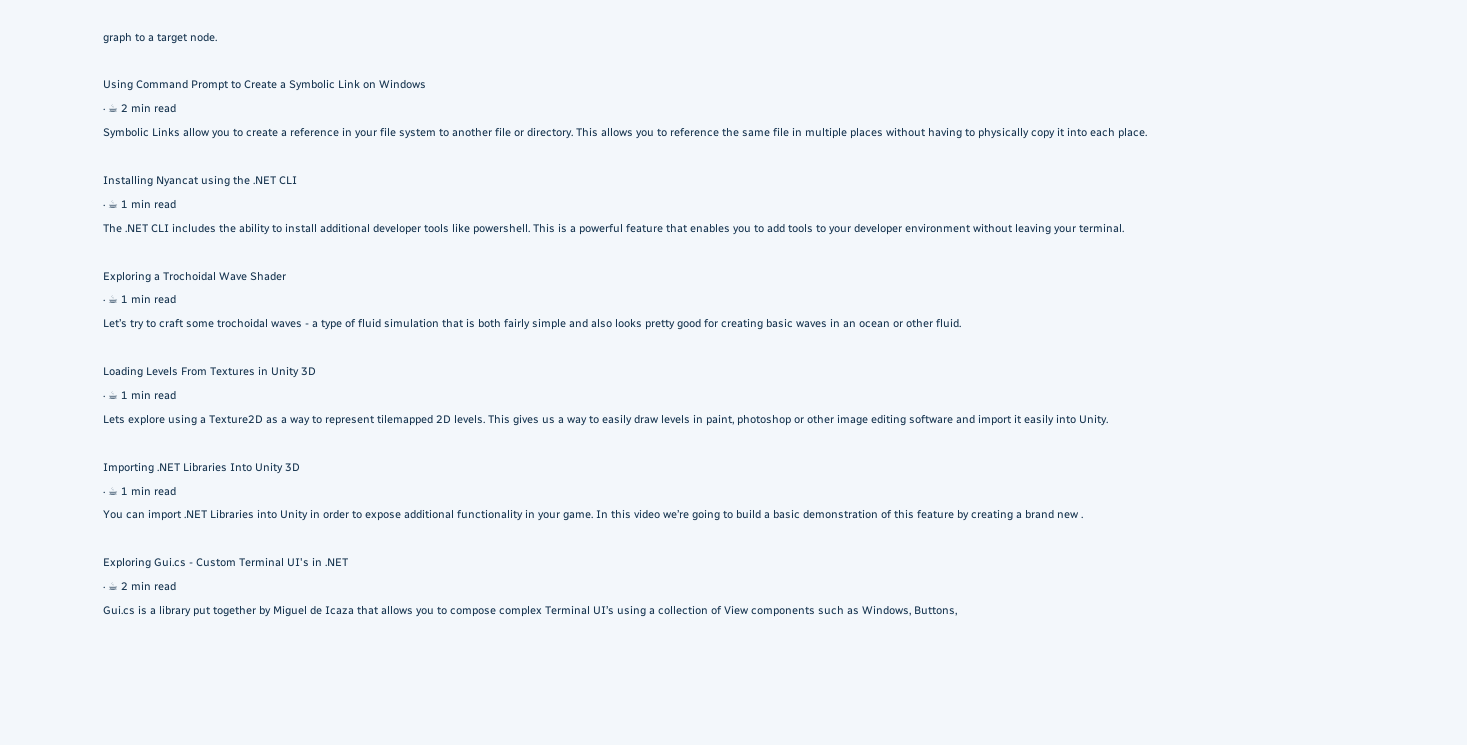graph to a target node.

Using Command Prompt to Create a Symbolic Link on Windows
· ☕ 2 min read
Symbolic Links allow you to create a reference in your file system to another file or directory. This allows you to reference the same file in multiple places without having to physically copy it into each place.

Installing Nyancat using the .NET CLI
· ☕ 1 min read
The .NET CLI includes the ability to install additional developer tools like powershell. This is a powerful feature that enables you to add tools to your developer environment without leaving your terminal.

Exploring a Trochoidal Wave Shader
· ☕ 1 min read
Let’s try to craft some trochoidal waves - a type of fluid simulation that is both fairly simple and also looks pretty good for creating basic waves in an ocean or other fluid.

Loading Levels From Textures in Unity 3D
· ☕ 1 min read
Lets explore using a Texture2D as a way to represent tilemapped 2D levels. This gives us a way to easily draw levels in paint, photoshop or other image editing software and import it easily into Unity.

Importing .NET Libraries Into Unity 3D
· ☕ 1 min read
You can import .NET Libraries into Unity in order to expose additional functionality in your game. In this video we’re going to build a basic demonstration of this feature by creating a brand new .

Exploring Gui.cs - Custom Terminal UI's in .NET
· ☕ 2 min read
Gui.cs is a library put together by Miguel de Icaza that allows you to compose complex Terminal UI’s using a collection of View components such as Windows, Buttons,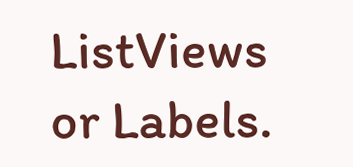ListViews or Labels.